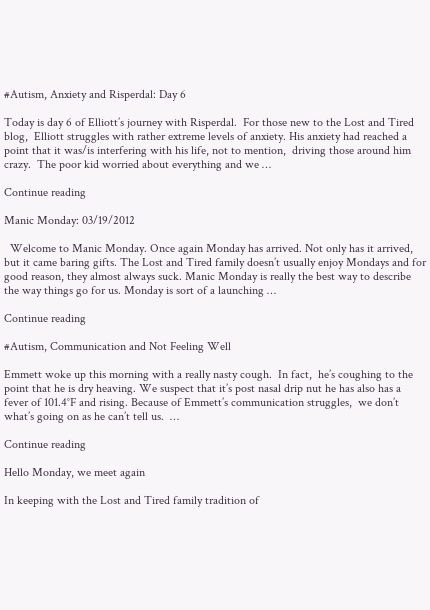#Autism, Anxiety and Risperdal: Day 6

Today is day 6 of Elliott’s journey with Risperdal.  For those new to the Lost and Tired blog,  Elliott struggles with rather extreme levels of anxiety. His anxiety had reached a point that it was/is interfering with his life, not to mention,  driving those around him crazy.  The poor kid worried about everything and we …

Continue reading

Manic Monday: 03/19/2012

  Welcome to Manic Monday. Once again Monday has arrived. Not only has it arrived, but it came baring gifts. The Lost and Tired family doesn’t usually enjoy Mondays and for good reason, they almost always suck. Manic Monday is really the best way to describe the way things go for us. Monday is sort of a launching …

Continue reading

#Autism, Communication and Not Feeling Well

Emmett woke up this morning with a really nasty cough.  In fact,  he’s coughing to the point that he is dry heaving. We suspect that it’s post nasal drip nut he has also has a fever of 101.4°F and rising. Because of Emmett’s communication struggles,  we don’t what’s going on as he can’t tell us.  …

Continue reading

Hello Monday, we meet again

In keeping with the Lost and Tired family tradition of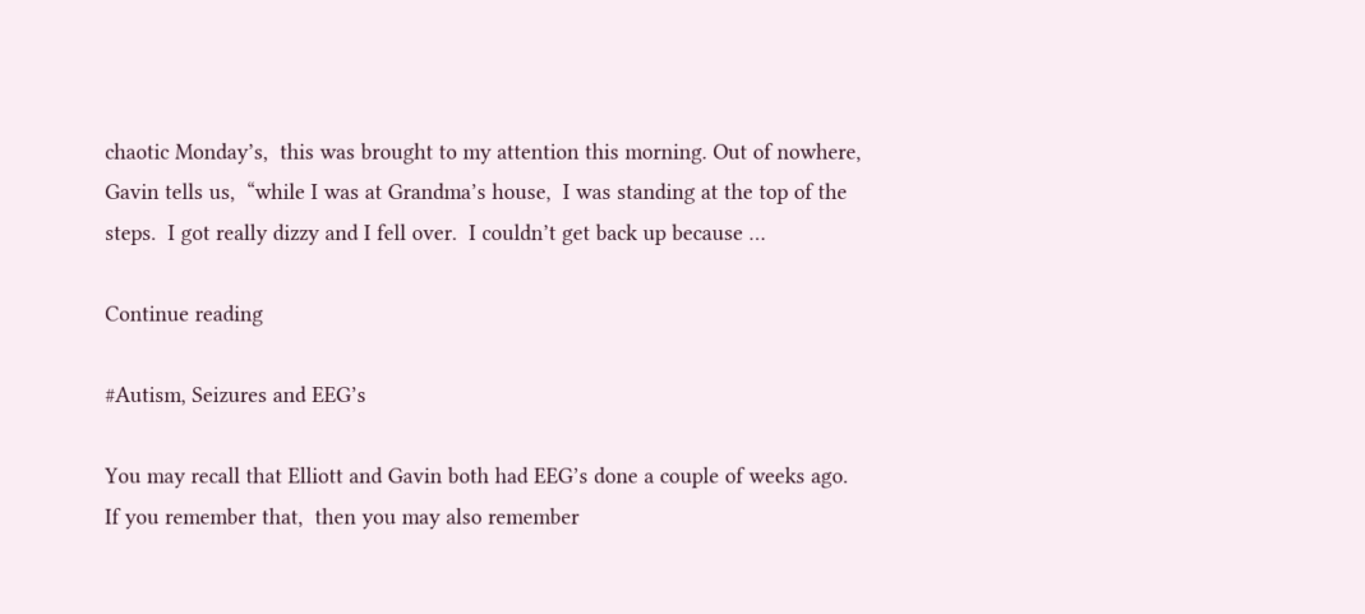chaotic Monday’s,  this was brought to my attention this morning. Out of nowhere,  Gavin tells us,  “while I was at Grandma’s house,  I was standing at the top of the steps.  I got really dizzy and I fell over.  I couldn’t get back up because …

Continue reading

#Autism, Seizures and EEG’s

You may recall that Elliott and Gavin both had EEG’s done a couple of weeks ago. If you remember that,  then you may also remember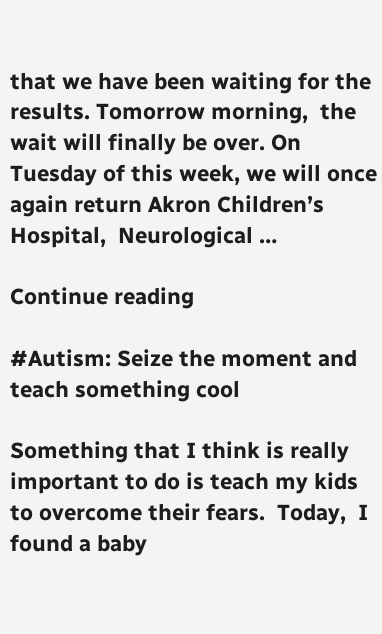that we have been waiting for the results. Tomorrow morning,  the wait will finally be over. On Tuesday of this week, we will once again return Akron Children’s Hospital,  Neurological …

Continue reading

#Autism: Seize the moment and teach something cool

Something that I think is really important to do is teach my kids to overcome their fears.  Today,  I found a baby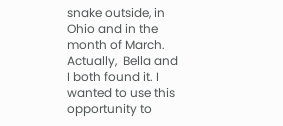snake outside, in Ohio and in the month of March. Actually,  Bella and I both found it. I wanted to use this opportunity to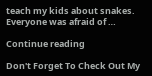teach my kids about snakes. Everyone was afraid of …

Continue reading

Don't Forget To Check Out My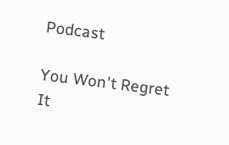Podcast

You Won't Regret It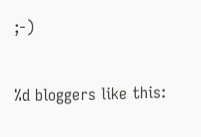;-)

%d bloggers like this: